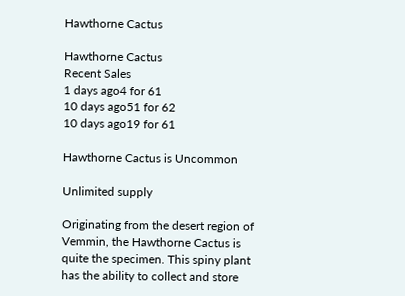Hawthorne Cactus

Hawthorne Cactus
Recent Sales
1 days ago4 for 61
10 days ago51 for 62
10 days ago19 for 61

Hawthorne Cactus is Uncommon

Unlimited supply

Originating from the desert region of Vemmin, the Hawthorne Cactus is quite the specimen. This spiny plant has the ability to collect and store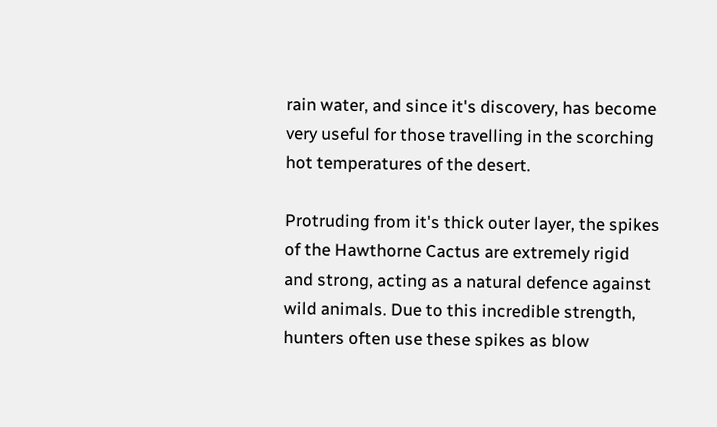rain water, and since it's discovery, has become very useful for those travelling in the scorching hot temperatures of the desert.

Protruding from it's thick outer layer, the spikes of the Hawthorne Cactus are extremely rigid and strong, acting as a natural defence against wild animals. Due to this incredible strength, hunters often use these spikes as blow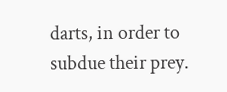darts, in order to subdue their prey.